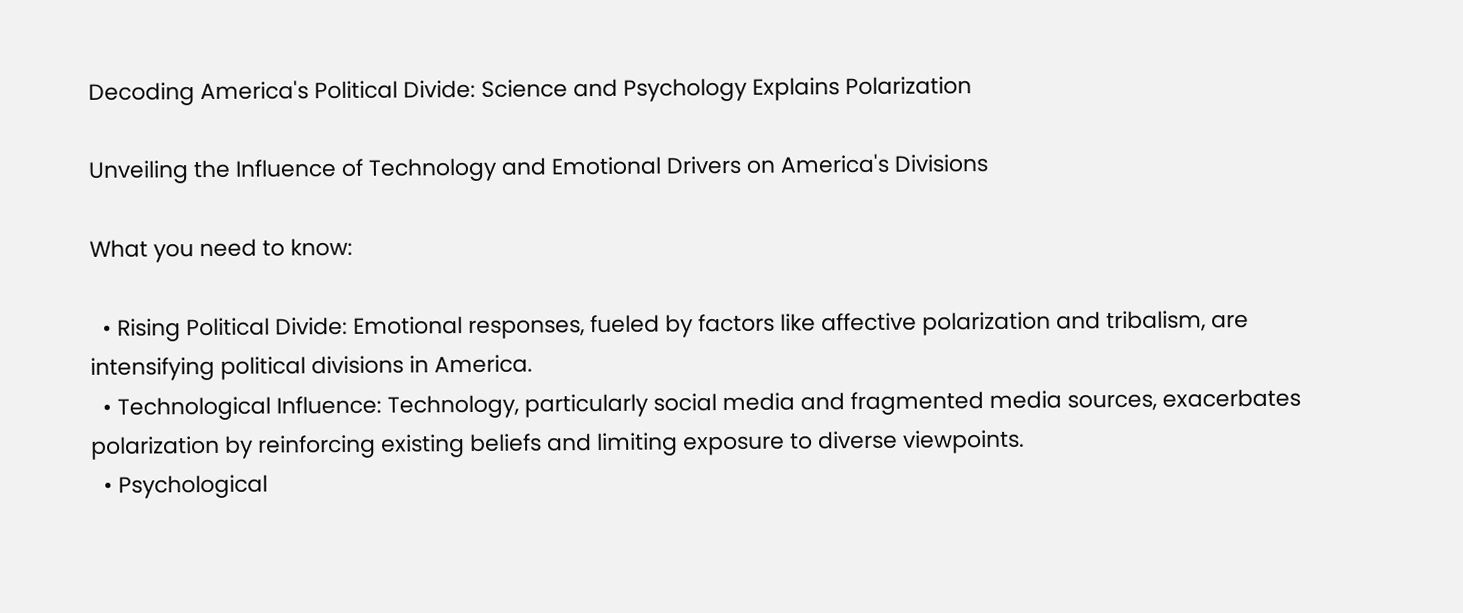Decoding America's Political Divide: Science and Psychology Explains Polarization

Unveiling the Influence of Technology and Emotional Drivers on America's Divisions

What you need to know:

  • Rising Political Divide: Emotional responses, fueled by factors like affective polarization and tribalism, are intensifying political divisions in America.
  • Technological Influence: Technology, particularly social media and fragmented media sources, exacerbates polarization by reinforcing existing beliefs and limiting exposure to diverse viewpoints.
  • Psychological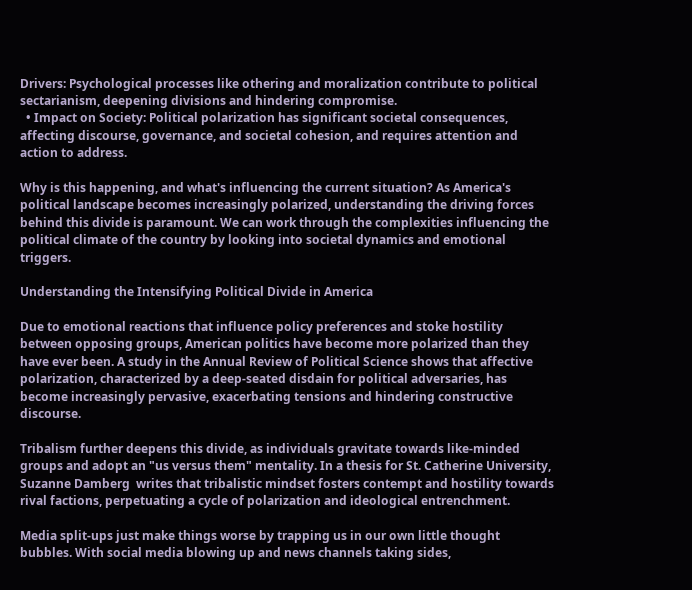Drivers: Psychological processes like othering and moralization contribute to political sectarianism, deepening divisions and hindering compromise.
  • Impact on Society: Political polarization has significant societal consequences, affecting discourse, governance, and societal cohesion, and requires attention and action to address.

Why is this happening, and what's influencing the current situation? As America's political landscape becomes increasingly polarized, understanding the driving forces behind this divide is paramount. We can work through the complexities influencing the political climate of the country by looking into societal dynamics and emotional triggers.

Understanding the Intensifying Political Divide in America

Due to emotional reactions that influence policy preferences and stoke hostility between opposing groups, American politics have become more polarized than they have ever been. A study in the Annual Review of Political Science shows that affective polarization, characterized by a deep-seated disdain for political adversaries, has become increasingly pervasive, exacerbating tensions and hindering constructive discourse.

Tribalism further deepens this divide, as individuals gravitate towards like-minded groups and adopt an "us versus them" mentality. In a thesis for St. Catherine University, Suzanne Damberg  writes that tribalistic mindset fosters contempt and hostility towards rival factions, perpetuating a cycle of polarization and ideological entrenchment.

Media split-ups just make things worse by trapping us in our own little thought bubbles. With social media blowing up and news channels taking sides,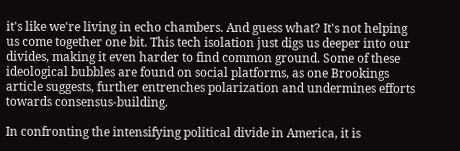it's like we're living in echo chambers. And guess what? It's not helping us come together one bit. This tech isolation just digs us deeper into our divides, making it even harder to find common ground. Some of these ideological bubbles are found on social platforms, as one Brookings article suggests, further entrenches polarization and undermines efforts towards consensus-building.

In confronting the intensifying political divide in America, it is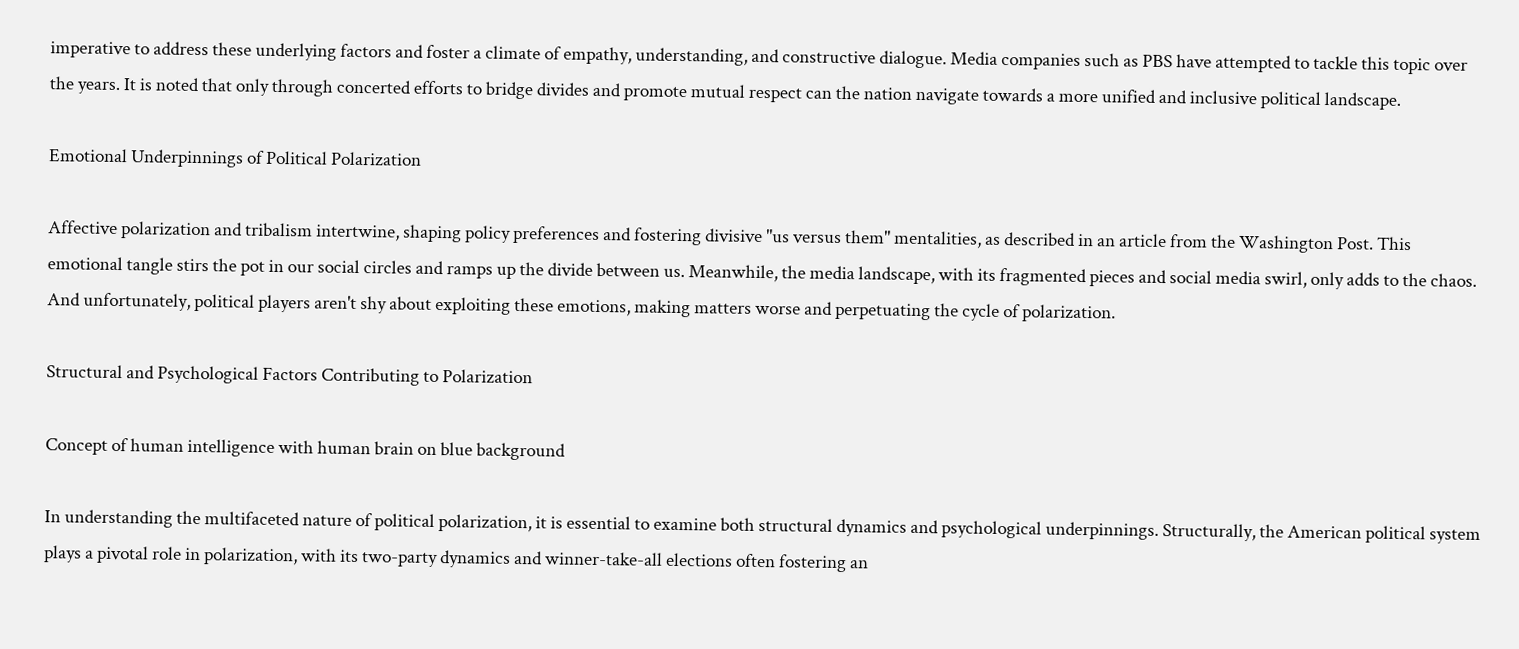imperative to address these underlying factors and foster a climate of empathy, understanding, and constructive dialogue. Media companies such as PBS have attempted to tackle this topic over the years. It is noted that only through concerted efforts to bridge divides and promote mutual respect can the nation navigate towards a more unified and inclusive political landscape.

Emotional Underpinnings of Political Polarization

Affective polarization and tribalism intertwine, shaping policy preferences and fostering divisive "us versus them" mentalities, as described in an article from the Washington Post. This emotional tangle stirs the pot in our social circles and ramps up the divide between us. Meanwhile, the media landscape, with its fragmented pieces and social media swirl, only adds to the chaos. And unfortunately, political players aren't shy about exploiting these emotions, making matters worse and perpetuating the cycle of polarization.

Structural and Psychological Factors Contributing to Polarization

Concept of human intelligence with human brain on blue background

In understanding the multifaceted nature of political polarization, it is essential to examine both structural dynamics and psychological underpinnings. Structurally, the American political system plays a pivotal role in polarization, with its two-party dynamics and winner-take-all elections often fostering an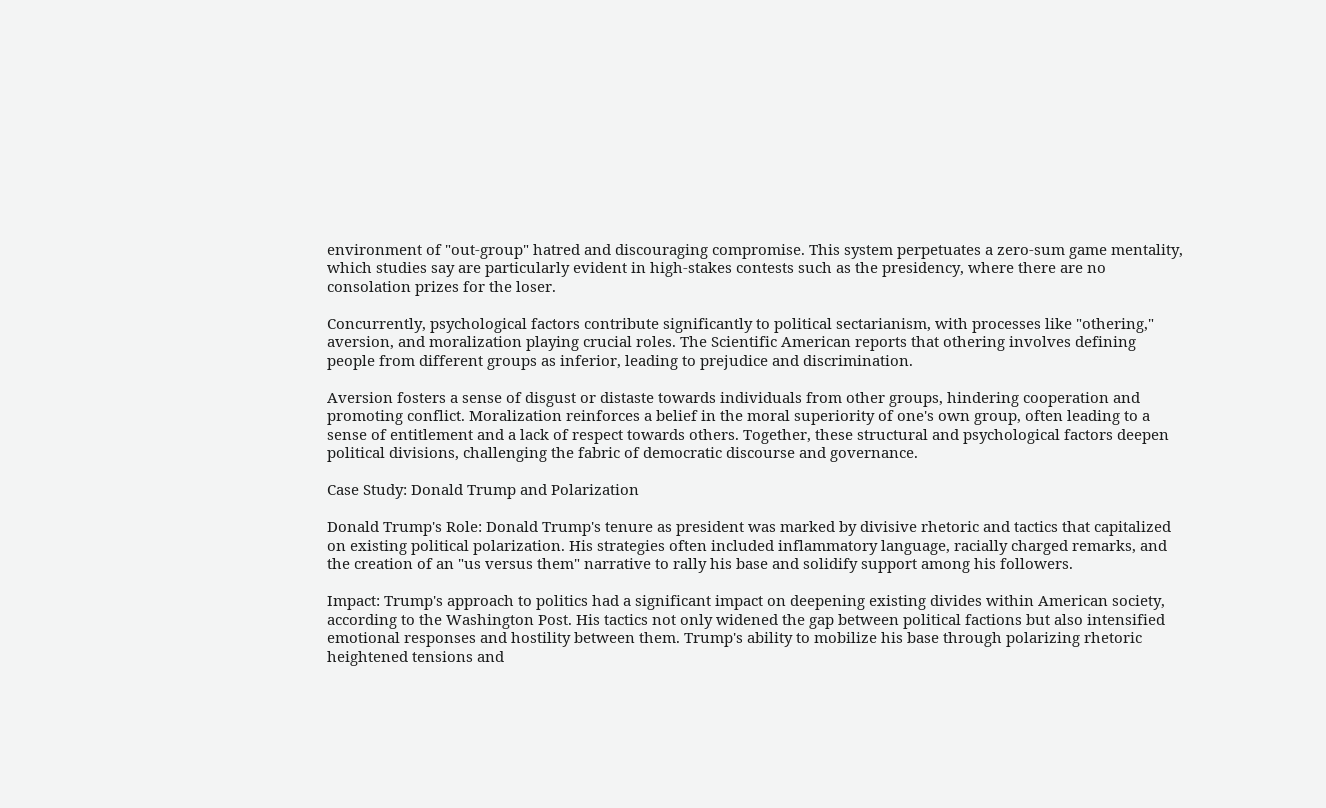environment of "out-group" hatred and discouraging compromise. This system perpetuates a zero-sum game mentality, which studies say are particularly evident in high-stakes contests such as the presidency, where there are no consolation prizes for the loser.

Concurrently, psychological factors contribute significantly to political sectarianism, with processes like "othering," aversion, and moralization playing crucial roles. The Scientific American reports that othering involves defining people from different groups as inferior, leading to prejudice and discrimination.

Aversion fosters a sense of disgust or distaste towards individuals from other groups, hindering cooperation and promoting conflict. Moralization reinforces a belief in the moral superiority of one's own group, often leading to a sense of entitlement and a lack of respect towards others. Together, these structural and psychological factors deepen political divisions, challenging the fabric of democratic discourse and governance.

Case Study: Donald Trump and Polarization

Donald Trump's Role: Donald Trump's tenure as president was marked by divisive rhetoric and tactics that capitalized on existing political polarization. His strategies often included inflammatory language, racially charged remarks, and the creation of an "us versus them" narrative to rally his base and solidify support among his followers.

Impact: Trump's approach to politics had a significant impact on deepening existing divides within American society, according to the Washington Post. His tactics not only widened the gap between political factions but also intensified emotional responses and hostility between them. Trump's ability to mobilize his base through polarizing rhetoric heightened tensions and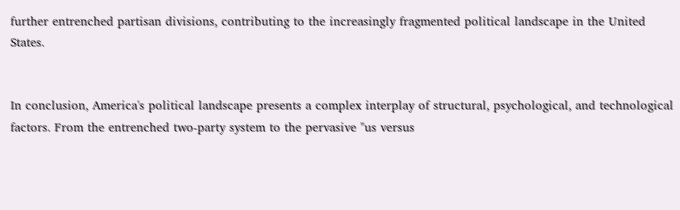further entrenched partisan divisions, contributing to the increasingly fragmented political landscape in the United States.


In conclusion, America's political landscape presents a complex interplay of structural, psychological, and technological factors. From the entrenched two-party system to the pervasive "us versus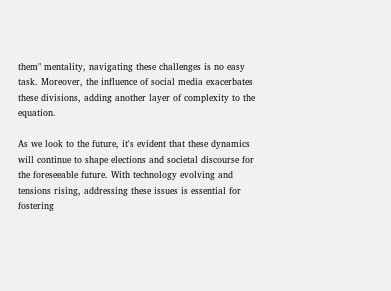them" mentality, navigating these challenges is no easy task. Moreover, the influence of social media exacerbates these divisions, adding another layer of complexity to the equation.

As we look to the future, it's evident that these dynamics will continue to shape elections and societal discourse for the foreseeable future. With technology evolving and tensions rising, addressing these issues is essential for fostering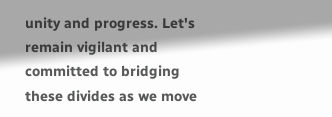unity and progress. Let's remain vigilant and committed to bridging these divides as we move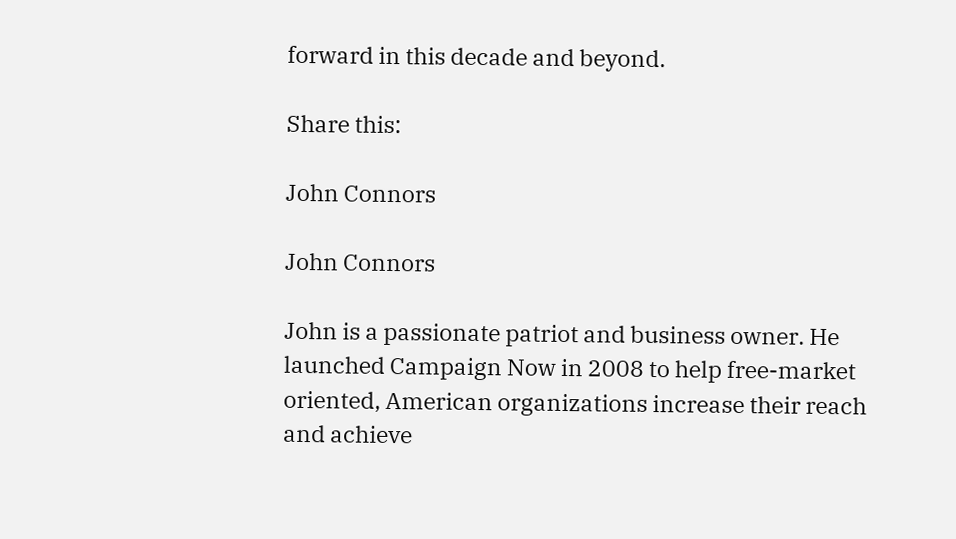forward in this decade and beyond.

Share this:

John Connors

John Connors

John is a passionate patriot and business owner. He launched Campaign Now in 2008 to help free-market oriented, American organizations increase their reach and achieve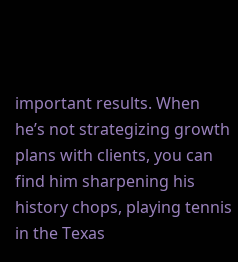important results. When he’s not strategizing growth plans with clients, you can find him sharpening his history chops, playing tennis in the Texas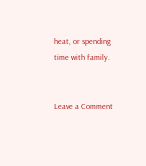heat, or spending time with family.


Leave a Comment